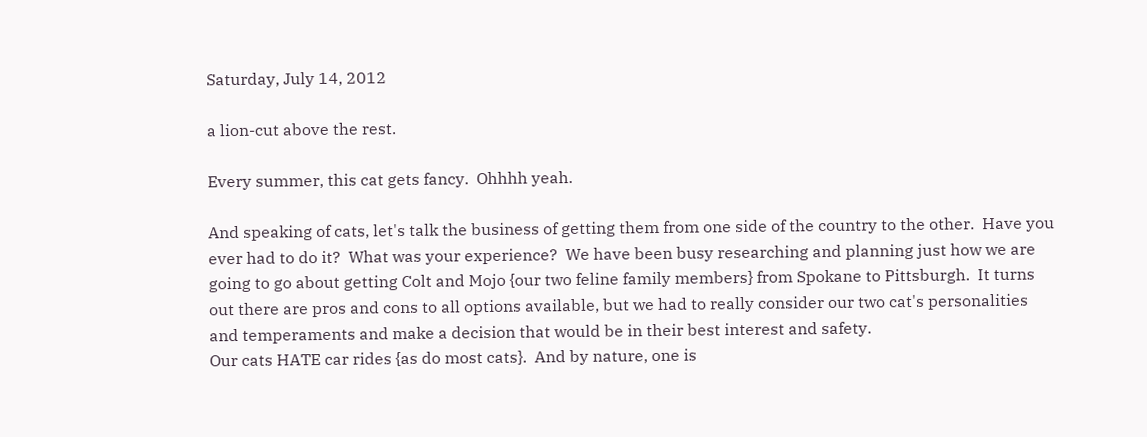Saturday, July 14, 2012

a lion-cut above the rest.

Every summer, this cat gets fancy.  Ohhhh yeah.

And speaking of cats, let's talk the business of getting them from one side of the country to the other.  Have you ever had to do it?  What was your experience?  We have been busy researching and planning just how we are going to go about getting Colt and Mojo {our two feline family members} from Spokane to Pittsburgh.  It turns out there are pros and cons to all options available, but we had to really consider our two cat's personalities and temperaments and make a decision that would be in their best interest and safety.
Our cats HATE car rides {as do most cats}.  And by nature, one is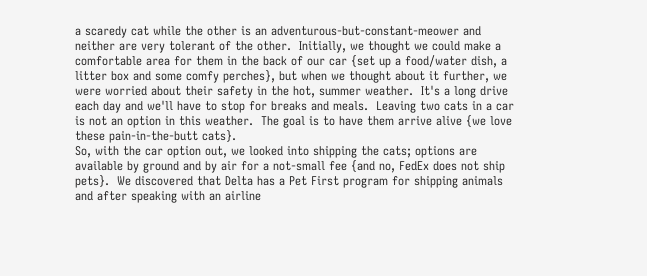a scaredy cat while the other is an adventurous-but-constant-meower and neither are very tolerant of the other.  Initially, we thought we could make a comfortable area for them in the back of our car {set up a food/water dish, a litter box and some comfy perches}, but when we thought about it further, we were worried about their safety in the hot, summer weather.  It's a long drive each day and we'll have to stop for breaks and meals.  Leaving two cats in a car is not an option in this weather.  The goal is to have them arrive alive {we love these pain-in-the-butt cats}.
So, with the car option out, we looked into shipping the cats; options are available by ground and by air for a not-small fee {and no, FedEx does not ship pets}.  We discovered that Delta has a Pet First program for shipping animals and after speaking with an airline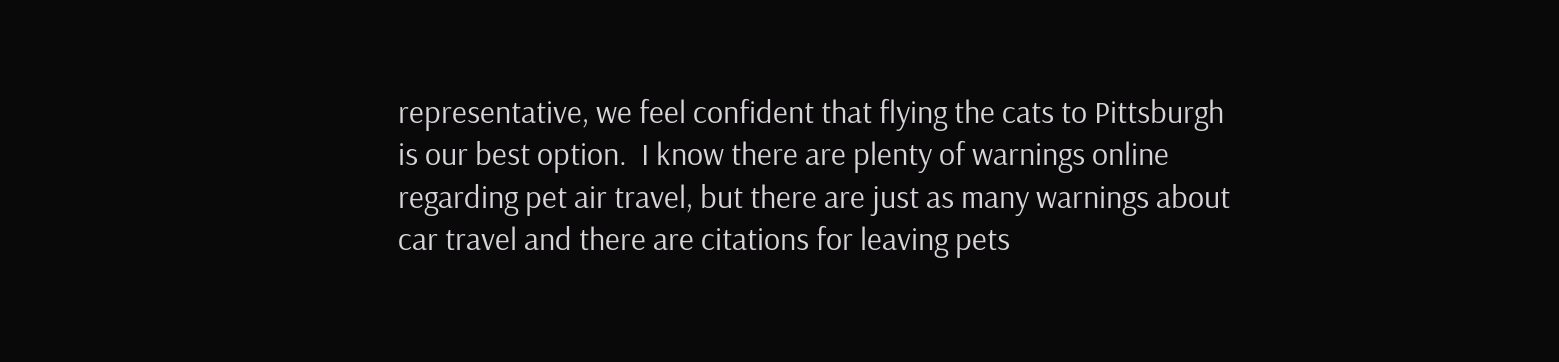representative, we feel confident that flying the cats to Pittsburgh is our best option.  I know there are plenty of warnings online regarding pet air travel, but there are just as many warnings about car travel and there are citations for leaving pets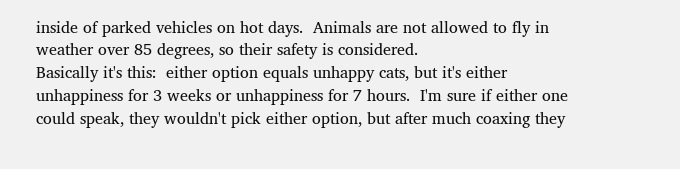inside of parked vehicles on hot days.  Animals are not allowed to fly in weather over 85 degrees, so their safety is considered.
Basically it's this:  either option equals unhappy cats, but it's either unhappiness for 3 weeks or unhappiness for 7 hours.  I'm sure if either one could speak, they wouldn't pick either option, but after much coaxing they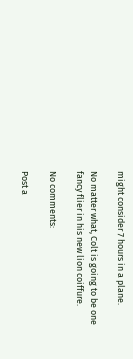might consider 7 hours in a plane.

No matter what, Colt is going to be one fancy flier in his new lion coiffure.

No comments:

Post a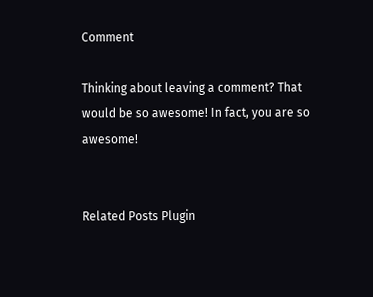Comment

Thinking about leaving a comment? That would be so awesome! In fact, you are so awesome!


Related Posts Plugin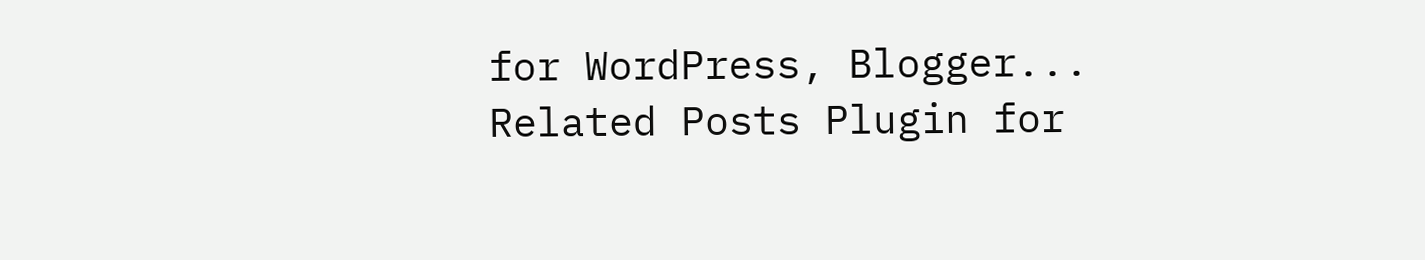for WordPress, Blogger...
Related Posts Plugin for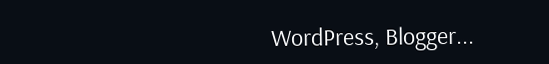WordPress, Blogger...